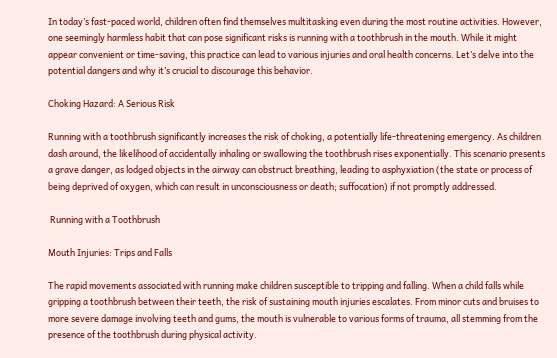In today’s fast-paced world, children often find themselves multitasking even during the most routine activities. However, one seemingly harmless habit that can pose significant risks is running with a toothbrush in the mouth. While it might appear convenient or time-saving, this practice can lead to various injuries and oral health concerns. Let’s delve into the potential dangers and why it’s crucial to discourage this behavior.

Choking Hazard: A Serious Risk

Running with a toothbrush significantly increases the risk of choking, a potentially life-threatening emergency. As children dash around, the likelihood of accidentally inhaling or swallowing the toothbrush rises exponentially. This scenario presents a grave danger, as lodged objects in the airway can obstruct breathing, leading to asphyxiation (the state or process of being deprived of oxygen, which can result in unconsciousness or death; suffocation) if not promptly addressed.

 Running with a Toothbrush

Mouth Injuries: Trips and Falls

The rapid movements associated with running make children susceptible to tripping and falling. When a child falls while gripping a toothbrush between their teeth, the risk of sustaining mouth injuries escalates. From minor cuts and bruises to more severe damage involving teeth and gums, the mouth is vulnerable to various forms of trauma, all stemming from the presence of the toothbrush during physical activity.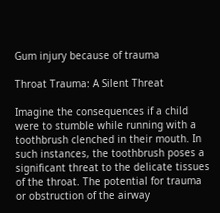Gum injury because of trauma

Throat Trauma: A Silent Threat

Imagine the consequences if a child were to stumble while running with a toothbrush clenched in their mouth. In such instances, the toothbrush poses a significant threat to the delicate tissues of the throat. The potential for trauma or obstruction of the airway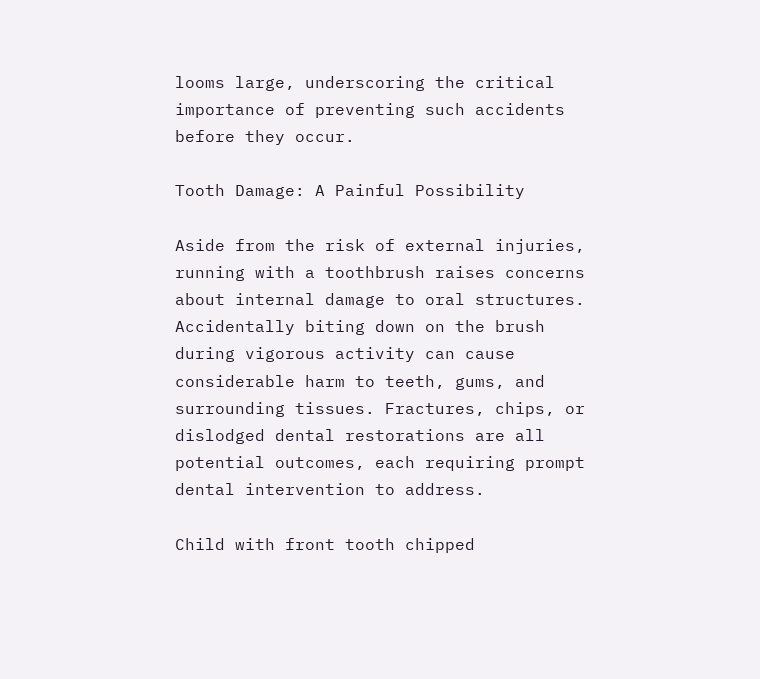looms large, underscoring the critical importance of preventing such accidents before they occur.

Tooth Damage: A Painful Possibility

Aside from the risk of external injuries, running with a toothbrush raises concerns about internal damage to oral structures. Accidentally biting down on the brush during vigorous activity can cause considerable harm to teeth, gums, and surrounding tissues. Fractures, chips, or dislodged dental restorations are all potential outcomes, each requiring prompt dental intervention to address.

Child with front tooth chipped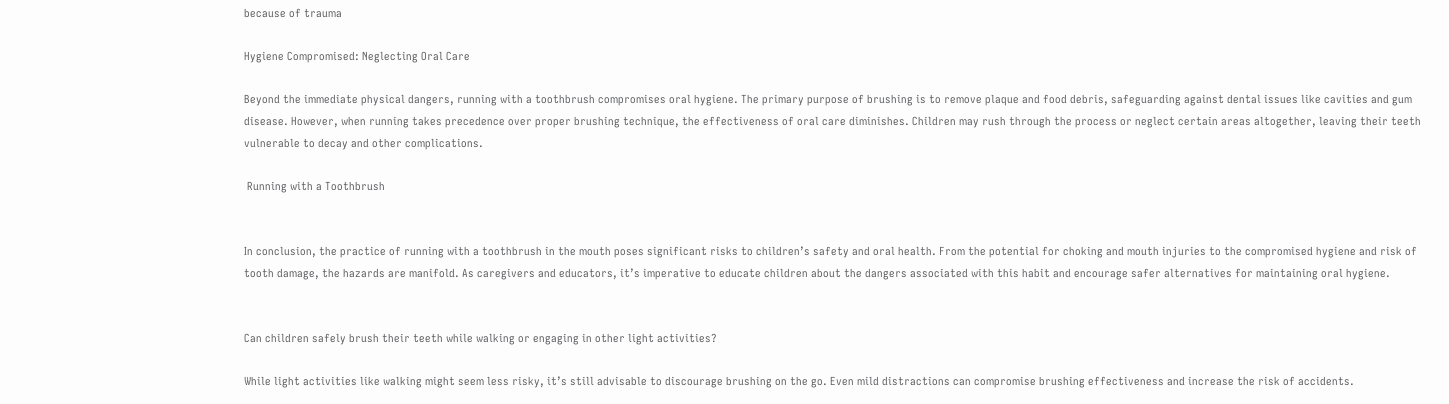because of trauma

Hygiene Compromised: Neglecting Oral Care

Beyond the immediate physical dangers, running with a toothbrush compromises oral hygiene. The primary purpose of brushing is to remove plaque and food debris, safeguarding against dental issues like cavities and gum disease. However, when running takes precedence over proper brushing technique, the effectiveness of oral care diminishes. Children may rush through the process or neglect certain areas altogether, leaving their teeth vulnerable to decay and other complications.

 Running with a Toothbrush


In conclusion, the practice of running with a toothbrush in the mouth poses significant risks to children’s safety and oral health. From the potential for choking and mouth injuries to the compromised hygiene and risk of tooth damage, the hazards are manifold. As caregivers and educators, it’s imperative to educate children about the dangers associated with this habit and encourage safer alternatives for maintaining oral hygiene.


Can children safely brush their teeth while walking or engaging in other light activities?

While light activities like walking might seem less risky, it’s still advisable to discourage brushing on the go. Even mild distractions can compromise brushing effectiveness and increase the risk of accidents.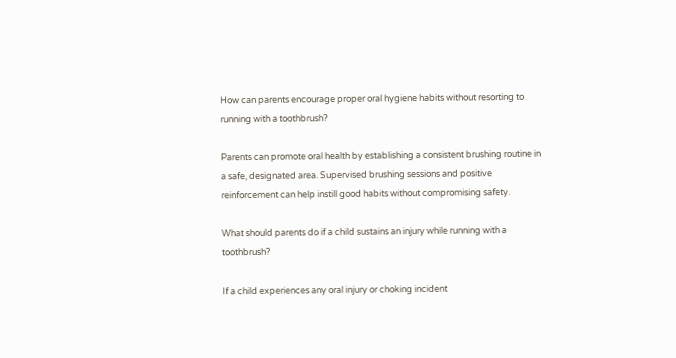How can parents encourage proper oral hygiene habits without resorting to running with a toothbrush?

Parents can promote oral health by establishing a consistent brushing routine in a safe, designated area. Supervised brushing sessions and positive reinforcement can help instill good habits without compromising safety.

What should parents do if a child sustains an injury while running with a toothbrush?

If a child experiences any oral injury or choking incident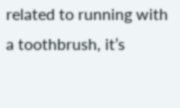related to running with a toothbrush, it’s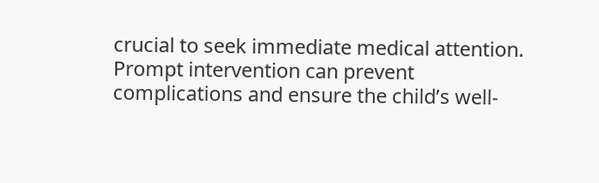crucial to seek immediate medical attention. Prompt intervention can prevent complications and ensure the child’s well-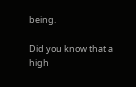being.

Did you know that a high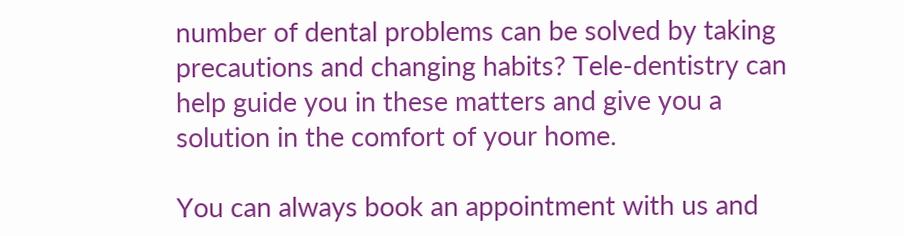number of dental problems can be solved by taking precautions and changing habits? Tele-dentistry can help guide you in these matters and give you a solution in the comfort of your home.

You can always book an appointment with us and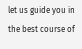let us guide you in the best course of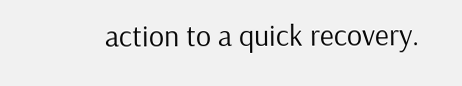action to a quick recovery.